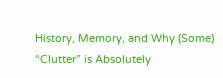History, Memory, and Why (Some) “Clutter” is Absolutely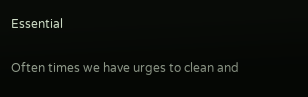Essential

Often times we have urges to clean and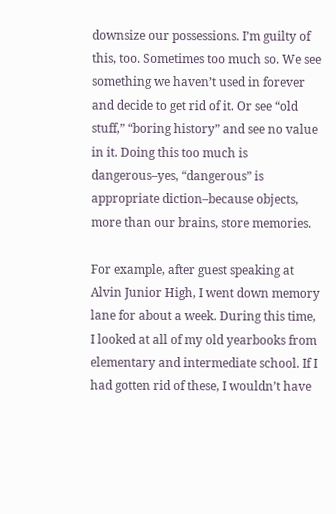downsize our possessions. I’m guilty of this, too. Sometimes too much so. We see something we haven’t used in forever and decide to get rid of it. Or see “old stuff,” “boring history” and see no value in it. Doing this too much is dangerous–yes, “dangerous” is appropriate diction–because objects, more than our brains, store memories.

For example, after guest speaking at Alvin Junior High, I went down memory lane for about a week. During this time, I looked at all of my old yearbooks from elementary and intermediate school. If I had gotten rid of these, I wouldn’t have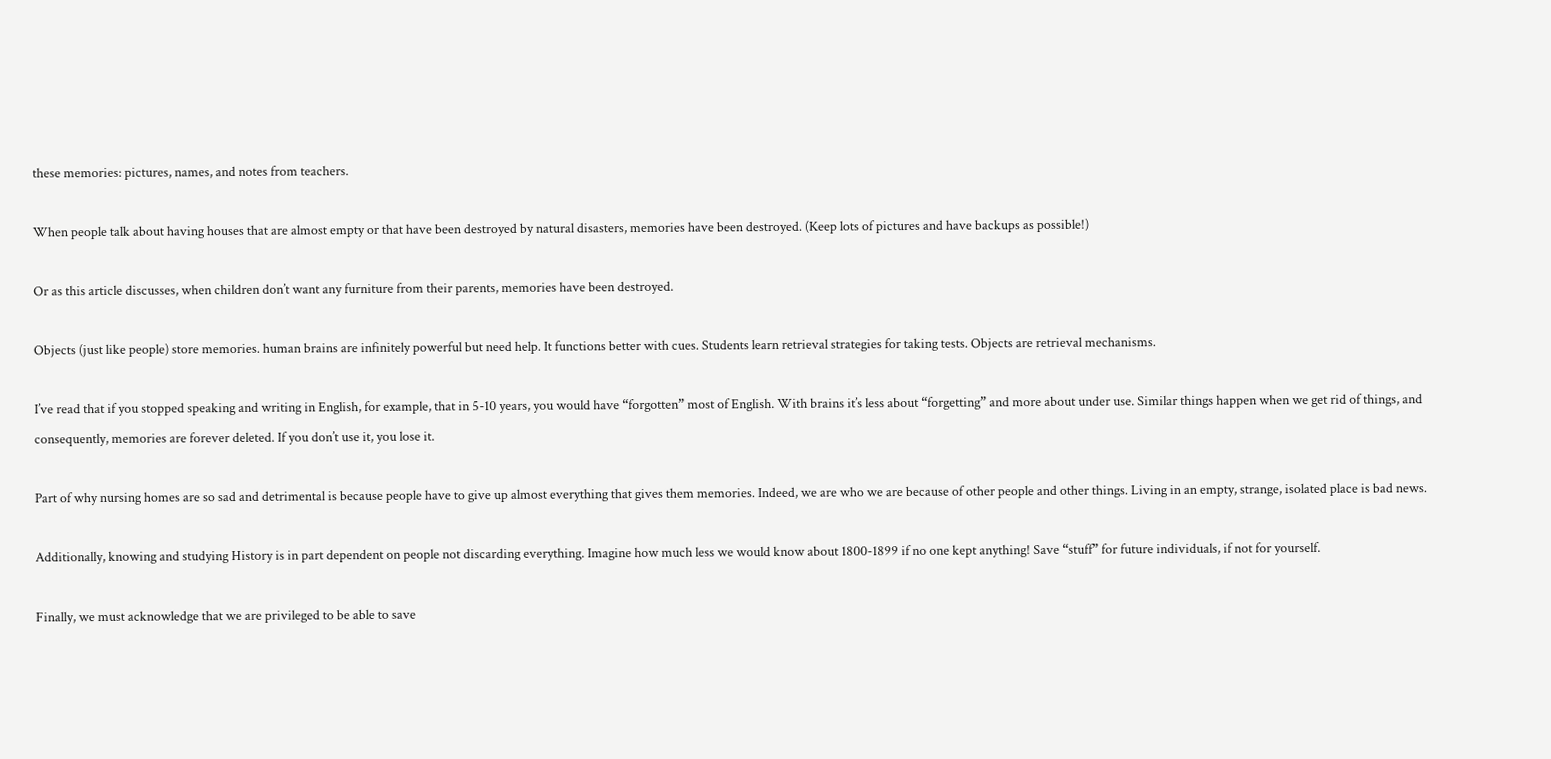these memories: pictures, names, and notes from teachers.

When people talk about having houses that are almost empty or that have been destroyed by natural disasters, memories have been destroyed. (Keep lots of pictures and have backups as possible!)

Or as this article discusses, when children don’t want any furniture from their parents, memories have been destroyed.

Objects (just like people) store memories. human brains are infinitely powerful but need help. It functions better with cues. Students learn retrieval strategies for taking tests. Objects are retrieval mechanisms.

I’ve read that if you stopped speaking and writing in English, for example, that in 5-10 years, you would have “forgotten” most of English. With brains it’s less about “forgetting” and more about under use. Similar things happen when we get rid of things, and consequently, memories are forever deleted. If you don’t use it, you lose it.

Part of why nursing homes are so sad and detrimental is because people have to give up almost everything that gives them memories. Indeed, we are who we are because of other people and other things. Living in an empty, strange, isolated place is bad news.

Additionally, knowing and studying History is in part dependent on people not discarding everything. Imagine how much less we would know about 1800-1899 if no one kept anything! Save “stuff” for future individuals, if not for yourself.

Finally, we must acknowledge that we are privileged to be able to save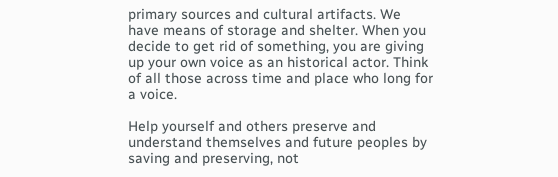primary sources and cultural artifacts. We have means of storage and shelter. When you decide to get rid of something, you are giving up your own voice as an historical actor. Think of all those across time and place who long for a voice.

Help yourself and others preserve and understand themselves and future peoples by saving and preserving, not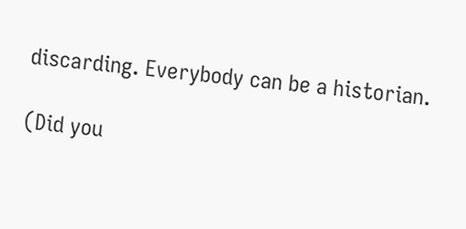discarding. Everybody can be a historian.

(Did you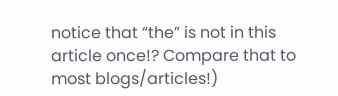notice that “the” is not in this article once!? Compare that to most blogs/articles!)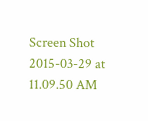Screen Shot 2015-03-29 at 11.09.50 AM